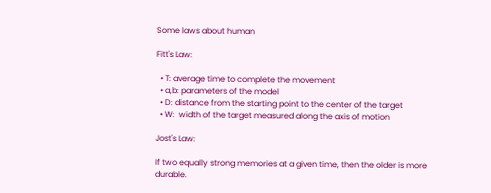Some laws about human

Fitt's Law:

  • T: average time to complete the movement
  • a,b: parameters of the model
  • D: distance from the starting point to the center of the target
  • W:  width of the target measured along the axis of motion

Jost's Law:

If two equally strong memories at a given time, then the older is more durable.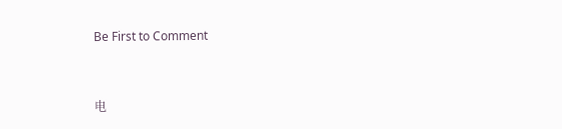Be First to Comment


电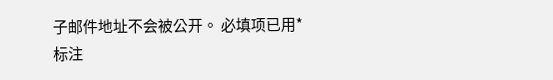子邮件地址不会被公开。 必填项已用*标注